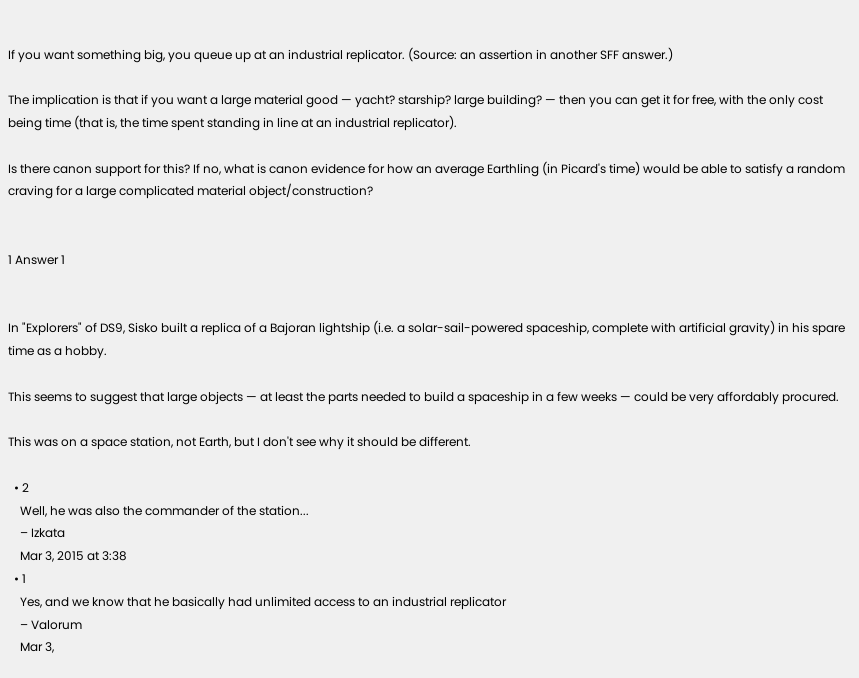If you want something big, you queue up at an industrial replicator. (Source: an assertion in another SFF answer.)

The implication is that if you want a large material good — yacht? starship? large building? — then you can get it for free, with the only cost being time (that is, the time spent standing in line at an industrial replicator).

Is there canon support for this? If no, what is canon evidence for how an average Earthling (in Picard's time) would be able to satisfy a random craving for a large complicated material object/construction?


1 Answer 1


In "Explorers" of DS9, Sisko built a replica of a Bajoran lightship (i.e. a solar-sail-powered spaceship, complete with artificial gravity) in his spare time as a hobby.

This seems to suggest that large objects — at least the parts needed to build a spaceship in a few weeks — could be very affordably procured.

This was on a space station, not Earth, but I don't see why it should be different.

  • 2
    Well, he was also the commander of the station...
    – Izkata
    Mar 3, 2015 at 3:38
  • 1
    Yes, and we know that he basically had unlimited access to an industrial replicator
    – Valorum
    Mar 3,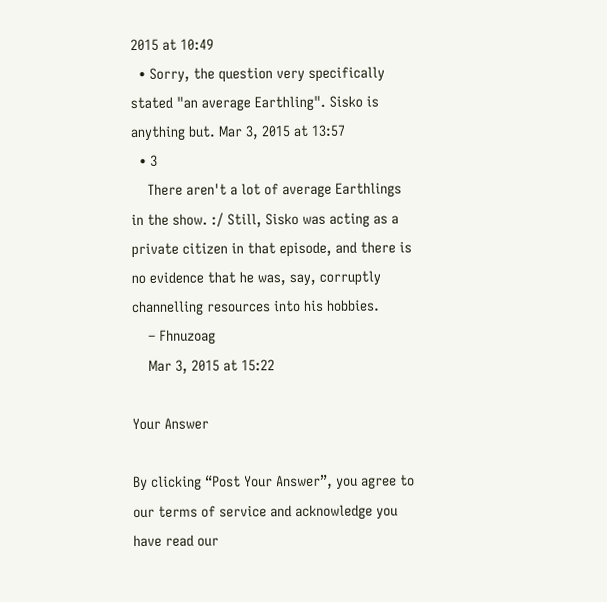2015 at 10:49
  • Sorry, the question very specifically stated "an average Earthling". Sisko is anything but. Mar 3, 2015 at 13:57
  • 3
    There aren't a lot of average Earthlings in the show. :/ Still, Sisko was acting as a private citizen in that episode, and there is no evidence that he was, say, corruptly channelling resources into his hobbies.
    – Fhnuzoag
    Mar 3, 2015 at 15:22

Your Answer

By clicking “Post Your Answer”, you agree to our terms of service and acknowledge you have read our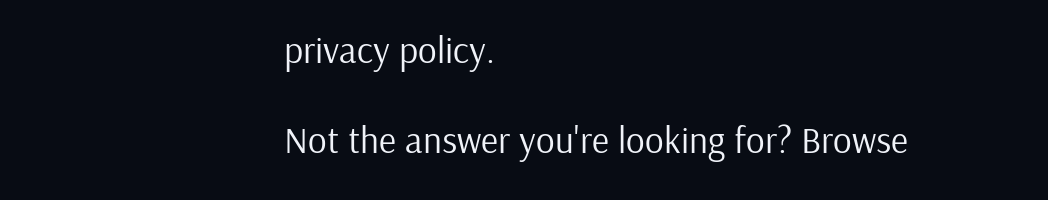privacy policy.

Not the answer you're looking for? Browse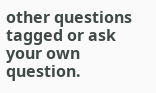other questions tagged or ask your own question.